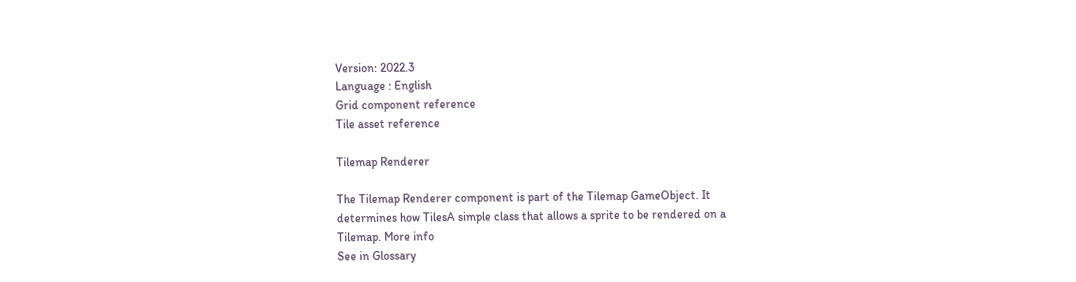Version: 2022.3
Language : English
Grid component reference
Tile asset reference

Tilemap Renderer

The Tilemap Renderer component is part of the Tilemap GameObject. It determines how TilesA simple class that allows a sprite to be rendered on a Tilemap. More info
See in Glossary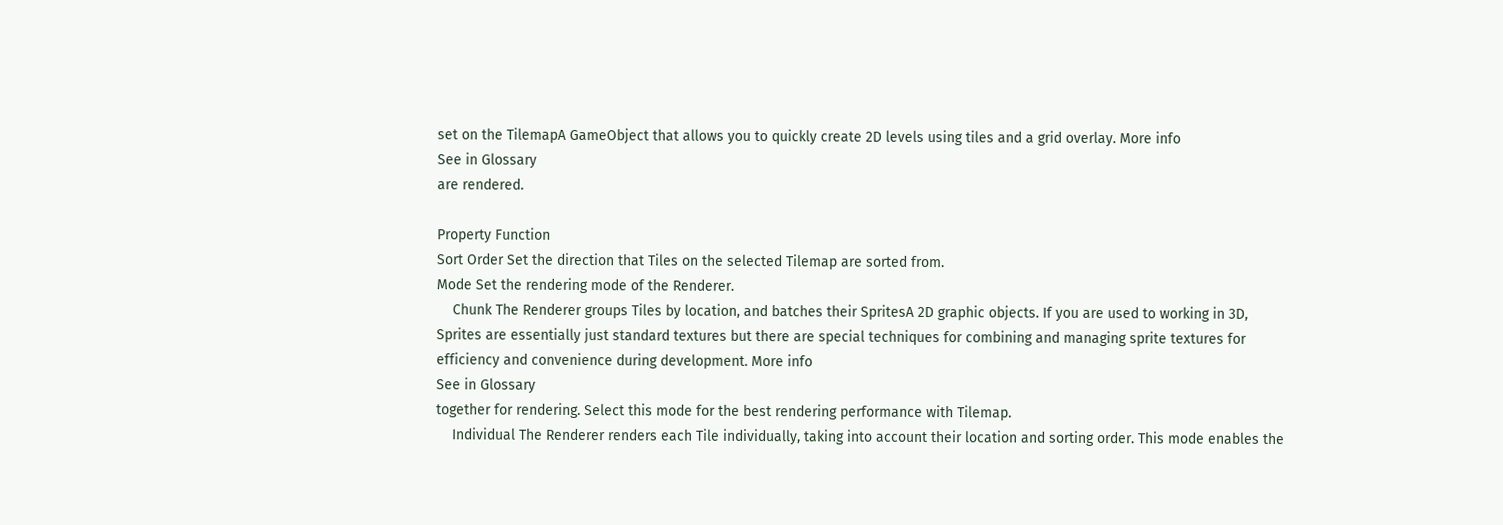set on the TilemapA GameObject that allows you to quickly create 2D levels using tiles and a grid overlay. More info
See in Glossary
are rendered.

Property Function
Sort Order Set the direction that Tiles on the selected Tilemap are sorted from.
Mode Set the rendering mode of the Renderer.
    Chunk The Renderer groups Tiles by location, and batches their SpritesA 2D graphic objects. If you are used to working in 3D, Sprites are essentially just standard textures but there are special techniques for combining and managing sprite textures for efficiency and convenience during development. More info
See in Glossary
together for rendering. Select this mode for the best rendering performance with Tilemap.
    Individual The Renderer renders each Tile individually, taking into account their location and sorting order. This mode enables the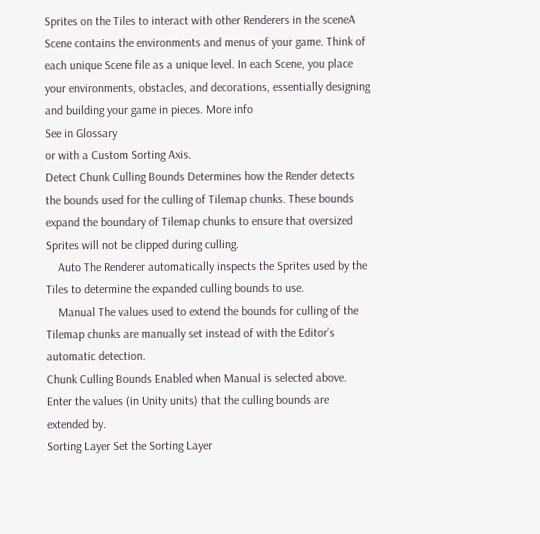Sprites on the Tiles to interact with other Renderers in the sceneA Scene contains the environments and menus of your game. Think of each unique Scene file as a unique level. In each Scene, you place your environments, obstacles, and decorations, essentially designing and building your game in pieces. More info
See in Glossary
or with a Custom Sorting Axis.
Detect Chunk Culling Bounds Determines how the Render detects the bounds used for the culling of Tilemap chunks. These bounds expand the boundary of Tilemap chunks to ensure that oversized Sprites will not be clipped during culling.
    Auto The Renderer automatically inspects the Sprites used by the Tiles to determine the expanded culling bounds to use.
    Manual The values used to extend the bounds for culling of the Tilemap chunks are manually set instead of with the Editor’s automatic detection.
Chunk Culling Bounds Enabled when Manual is selected above. Enter the values (in Unity units) that the culling bounds are extended by.
Sorting Layer Set the Sorting Layer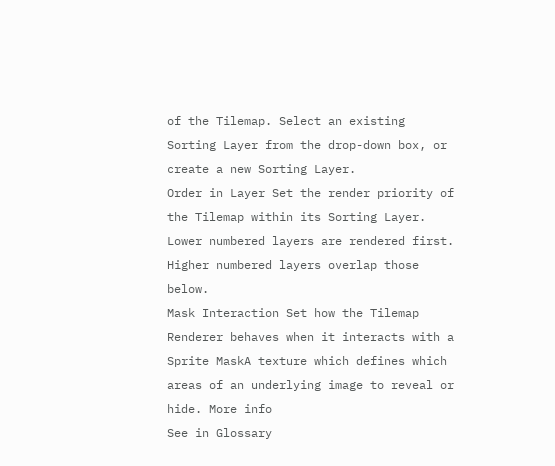of the Tilemap. Select an existing Sorting Layer from the drop-down box, or create a new Sorting Layer.
Order in Layer Set the render priority of the Tilemap within its Sorting Layer. Lower numbered layers are rendered first. Higher numbered layers overlap those below.
Mask Interaction Set how the Tilemap Renderer behaves when it interacts with a Sprite MaskA texture which defines which areas of an underlying image to reveal or hide. More info
See in Glossary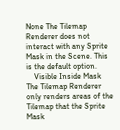None The Tilemap Renderer does not interact with any Sprite Mask in the Scene. This is the default option.
    Visible Inside Mask The Tilemap Renderer only renders areas of the Tilemap that the Sprite Mask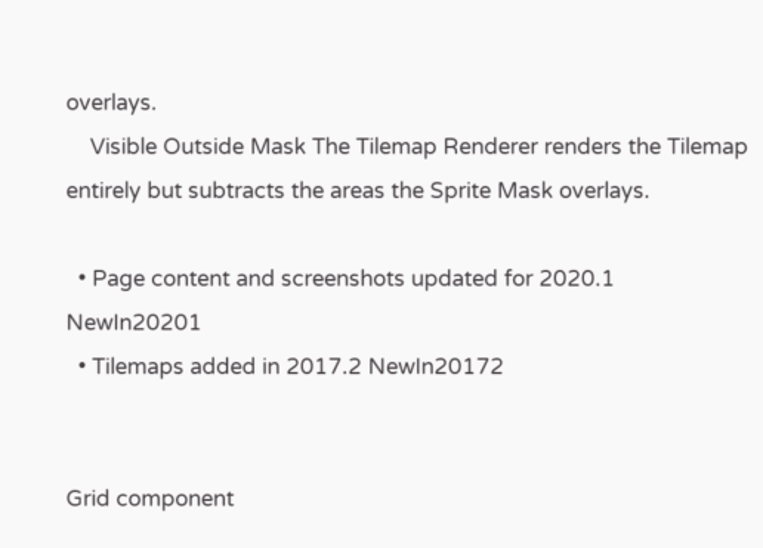overlays.
    Visible Outside Mask The Tilemap Renderer renders the Tilemap entirely but subtracts the areas the Sprite Mask overlays.

  • Page content and screenshots updated for 2020.1 NewIn20201
  • Tilemaps added in 2017.2 NewIn20172


Grid component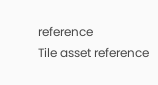reference
Tile asset reference